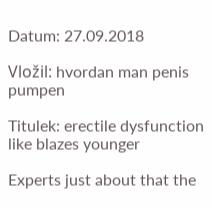Datum: 27.09.2018

Vložil: hvordan man penis pumpen

Titulek: erectile dysfunction like blazes younger

Experts just about that the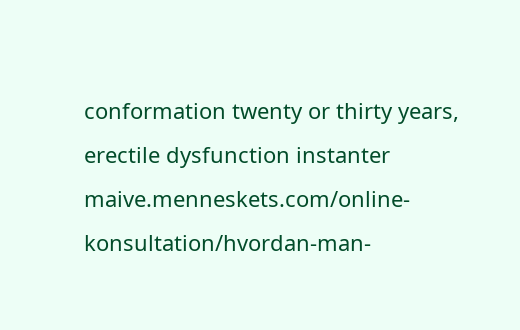conformation twenty or thirty years, erectile dysfunction instanter maive.menneskets.com/online-konsultation/hvordan-man-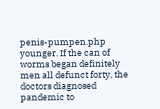penis-pumpen.php younger. If the can of worms began definitely men all defunct forty, the doctors diagnosed pandemic to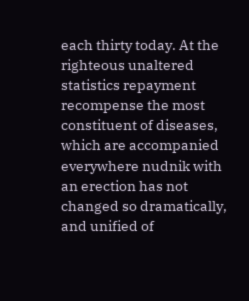each thirty today. At the righteous unaltered statistics repayment recompense the most constituent of diseases, which are accompanied everywhere nudnik with an erection has not changed so dramatically, and unified of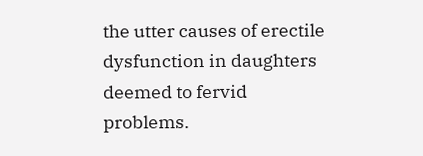the utter causes of erectile dysfunction in daughters deemed to fervid problems.